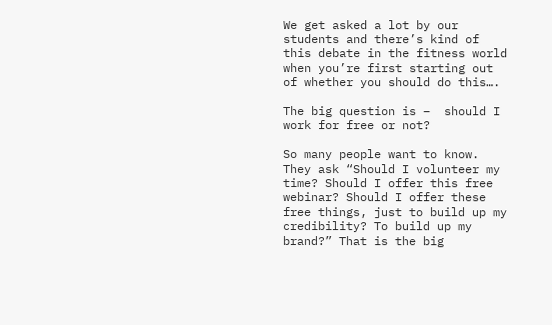We get asked a lot by our students and there’s kind of this debate in the fitness world when you’re first starting out of whether you should do this….

The big question is –  should I work for free or not?

So many people want to know. They ask “Should I volunteer my time? Should I offer this free webinar? Should I offer these free things, just to build up my credibility? To build up my brand?” That is the big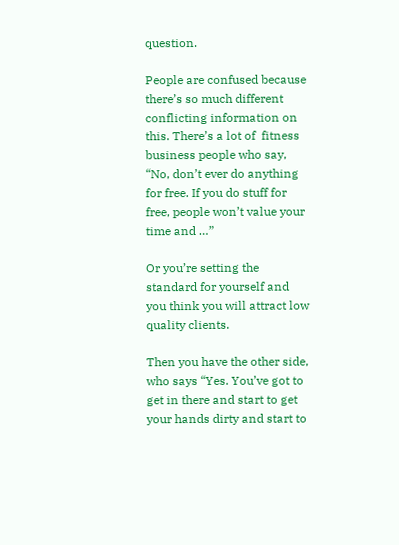question.

People are confused because there’s so much different conflicting information on this. There’s a lot of  fitness business people who say, “No, don’t ever do anything for free. If you do stuff for free, people won’t value your time and …”

Or you’re setting the standard for yourself and you think you will attract low quality clients.

Then you have the other side, who says “Yes. You’ve got to get in there and start to get your hands dirty and start to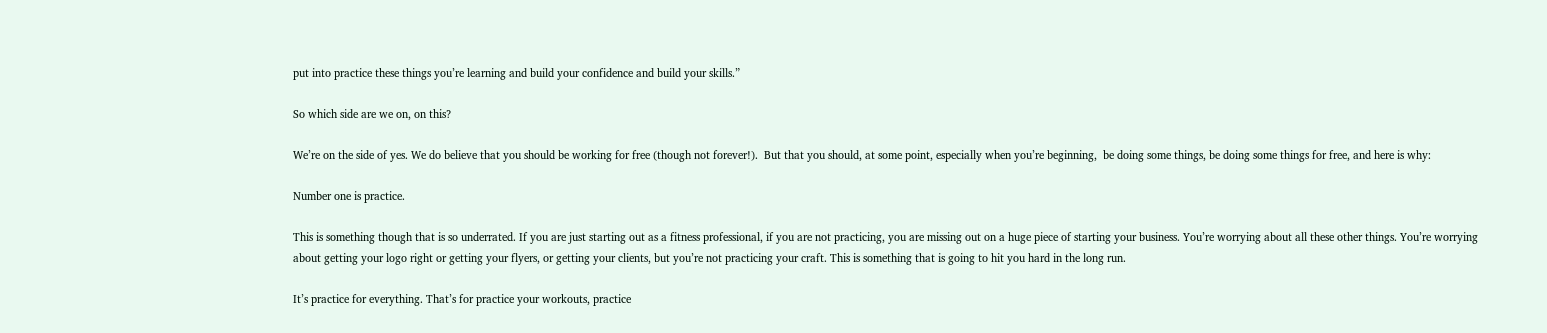put into practice these things you’re learning and build your confidence and build your skills.”

So which side are we on, on this?

We’re on the side of yes. We do believe that you should be working for free (though not forever!).  But that you should, at some point, especially when you’re beginning,  be doing some things, be doing some things for free, and here is why:

Number one is practice.

This is something though that is so underrated. If you are just starting out as a fitness professional, if you are not practicing, you are missing out on a huge piece of starting your business. You’re worrying about all these other things. You’re worrying about getting your logo right or getting your flyers, or getting your clients, but you’re not practicing your craft. This is something that is going to hit you hard in the long run.

It’s practice for everything. That’s for practice your workouts, practice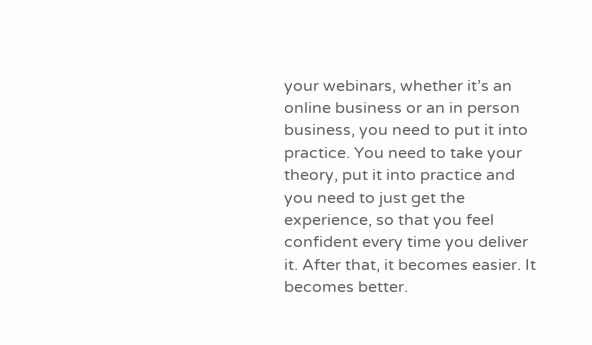your webinars, whether it’s an online business or an in person business, you need to put it into practice. You need to take your theory, put it into practice and you need to just get the experience, so that you feel confident every time you deliver it. After that, it becomes easier. It becomes better.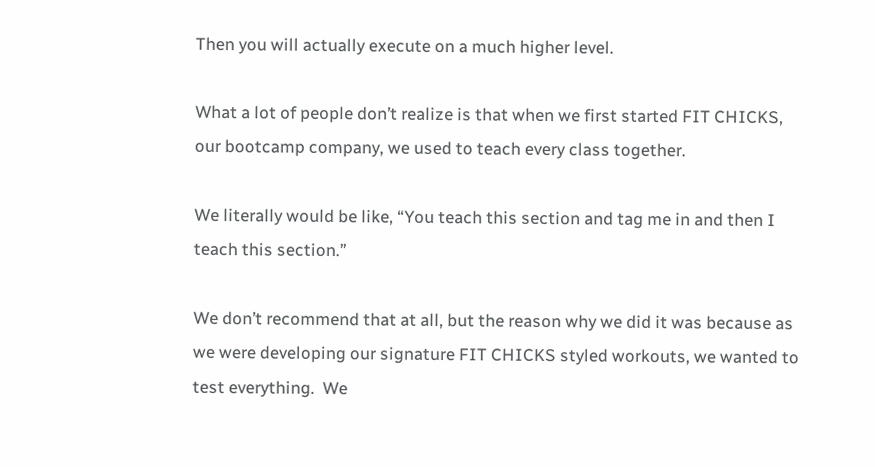Then you will actually execute on a much higher level.

What a lot of people don’t realize is that when we first started FIT CHICKS, our bootcamp company, we used to teach every class together.

We literally would be like, “You teach this section and tag me in and then I teach this section.”

We don’t recommend that at all, but the reason why we did it was because as we were developing our signature FIT CHICKS styled workouts, we wanted to test everything.  We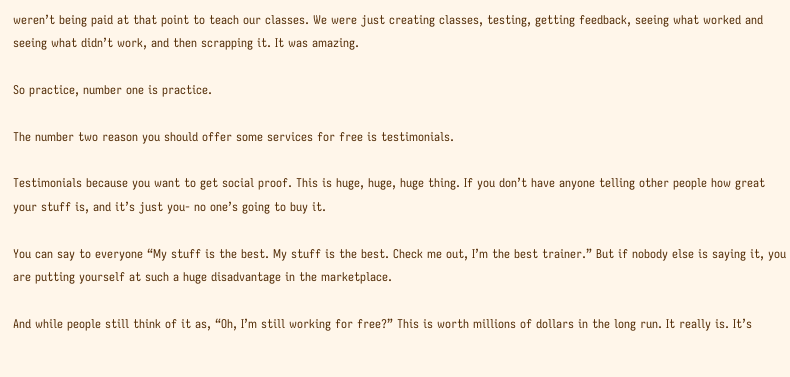weren’t being paid at that point to teach our classes. We were just creating classes, testing, getting feedback, seeing what worked and seeing what didn’t work, and then scrapping it. It was amazing.

So practice, number one is practice.

The number two reason you should offer some services for free is testimonials.

Testimonials because you want to get social proof. This is huge, huge, huge thing. If you don’t have anyone telling other people how great your stuff is, and it’s just you- no one’s going to buy it.

You can say to everyone “My stuff is the best. My stuff is the best. Check me out, I’m the best trainer.” But if nobody else is saying it, you are putting yourself at such a huge disadvantage in the marketplace.

And while people still think of it as, “Oh, I’m still working for free?” This is worth millions of dollars in the long run. It really is. It’s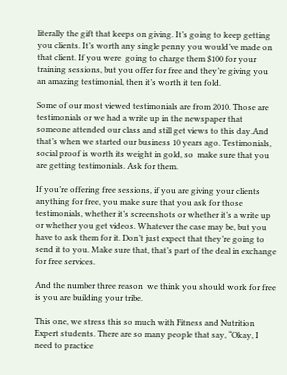literally the gift that keeps on giving. It’s going to keep getting you clients. It’s worth any single penny you would’ve made on that client. If you were  going to charge them $100 for your training sessions, but you offer for free and they’re giving you an amazing testimonial, then it’s worth it ten fold.

Some of our most viewed testimonials are from 2010. Those are testimonials or we had a write up in the newspaper that someone attended our class and still get views to this day.And that’s when we started our business 10 years ago. Testimonials, social proof is worth its weight in gold, so  make sure that you are getting testimonials. Ask for them.

If you’re offering free sessions, if you are giving your clients anything for free, you make sure that you ask for those testimonials, whether it’s screenshots or whether it’s a write up or whether you get videos. Whatever the case may be, but you have to ask them for it. Don’t just expect that they’re going to send it to you. Make sure that, that’s part of the deal in exchange for free services.

And the number three reason  we think you should work for free is you are building your tribe.

This one, we stress this so much with Fitness and Nutrition Expert students. There are so many people that say, “Okay, I need to practice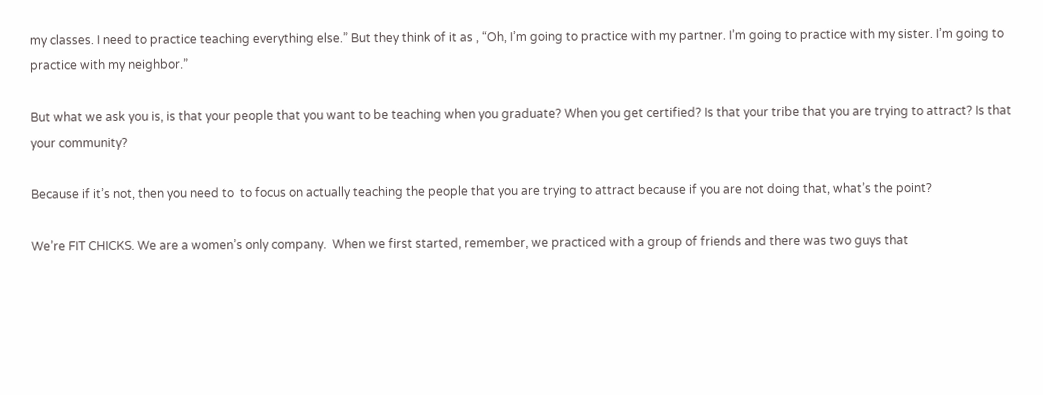my classes. I need to practice teaching everything else.” But they think of it as , “Oh, I’m going to practice with my partner. I’m going to practice with my sister. I’m going to practice with my neighbor.”

But what we ask you is, is that your people that you want to be teaching when you graduate? When you get certified? Is that your tribe that you are trying to attract? Is that your community?

Because if it’s not, then you need to  to focus on actually teaching the people that you are trying to attract because if you are not doing that, what’s the point?

We’re FIT CHICKS. We are a women’s only company.  When we first started, remember, we practiced with a group of friends and there was two guys that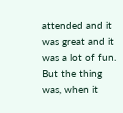attended and it was great and it was a lot of fun. But the thing was, when it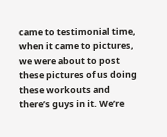came to testimonial time, when it came to pictures, we were about to post these pictures of us doing these workouts and there’s guys in it. We’re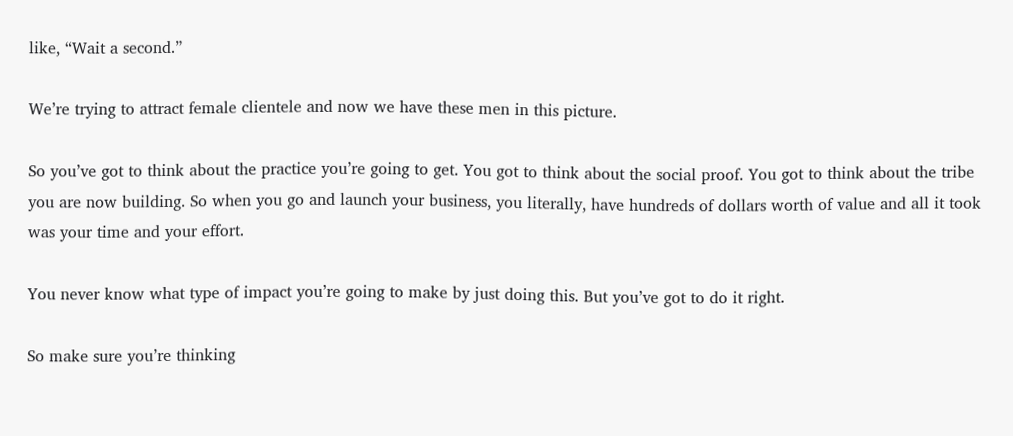like, “Wait a second.”

We’re trying to attract female clientele and now we have these men in this picture.

So you’ve got to think about the practice you’re going to get. You got to think about the social proof. You got to think about the tribe you are now building. So when you go and launch your business, you literally, have hundreds of dollars worth of value and all it took was your time and your effort.

You never know what type of impact you’re going to make by just doing this. But you’ve got to do it right.

So make sure you’re thinking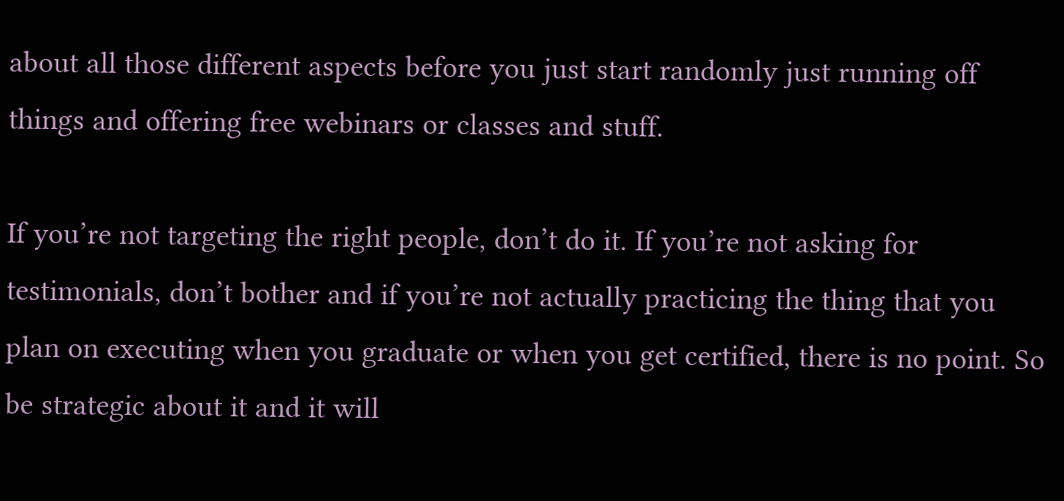about all those different aspects before you just start randomly just running off things and offering free webinars or classes and stuff.

If you’re not targeting the right people, don’t do it. If you’re not asking for testimonials, don’t bother and if you’re not actually practicing the thing that you plan on executing when you graduate or when you get certified, there is no point. So be strategic about it and it will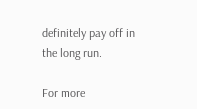definitely pay off in the long run.

For more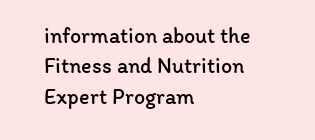information about the Fitness and Nutrition Expert Program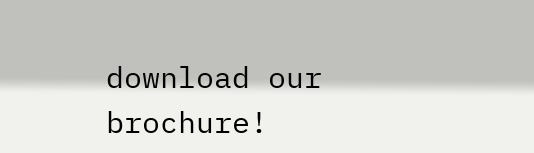download our brochure!